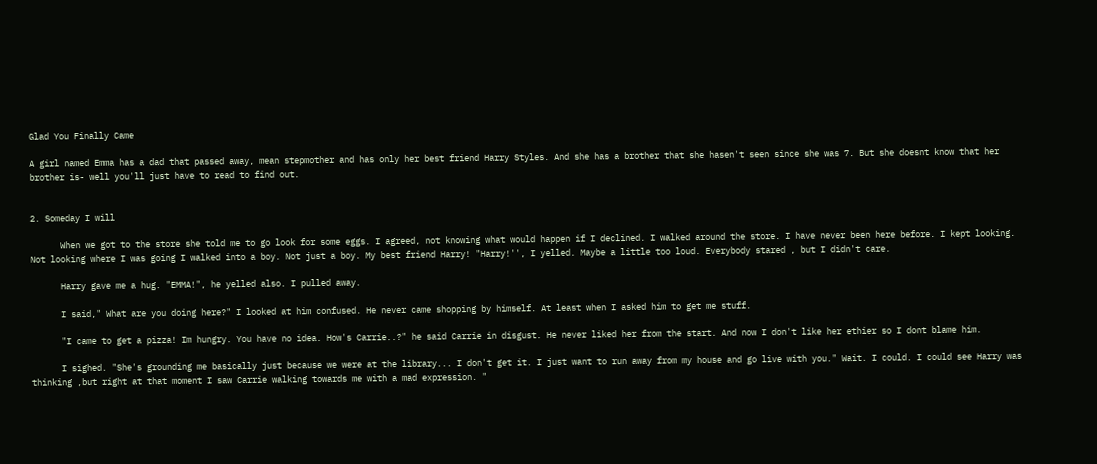Glad You Finally Came

A girl named Emma has a dad that passed away, mean stepmother and has only her best friend Harry Styles. And she has a brother that she hasen't seen since she was 7. But she doesnt know that her brother is- well you'll just have to read to find out.


2. Someday I will

      When we got to the store she told me to go look for some eggs. I agreed, not knowing what would happen if I declined. I walked around the store. I have never been here before. I kept looking. Not looking where I was going I walked into a boy. Not just a boy. My best friend Harry! "Harry!'', I yelled. Maybe a little too loud. Everybody stared , but I didn't care.

      Harry gave me a hug. "EMMA!", he yelled also. I pulled away.

      I said," What are you doing here?" I looked at him confused. He never came shopping by himself. At least when I asked him to get me stuff.

      "I came to get a pizza! Im hungry. You have no idea. How's Carrie..?" he said Carrie in disgust. He never liked her from the start. And now I don't like her ethier so I dont blame him.

      I sighed. "She's grounding me basically just because we were at the library... I don't get it. I just want to run away from my house and go live with you." Wait. I could. I could see Harry was thinking ,but right at that moment I saw Carrie walking towards me with a mad expression. "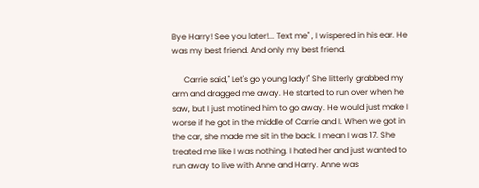Bye Harry! See you later!... Text me" , I wispered in his ear. He was my best friend. And only my best friend.

      Carrie said," Let's go young lady!" She litterly grabbed my arm and dragged me away. He started to run over when he saw, but I just motined him to go away. He would just make I worse if he got in the middle of Carrie and I. When we got in the car, she made me sit in the back. I mean I was 17. She treated me like I was nothing. I hated her and just wanted to run away to live with Anne and Harry. Anne was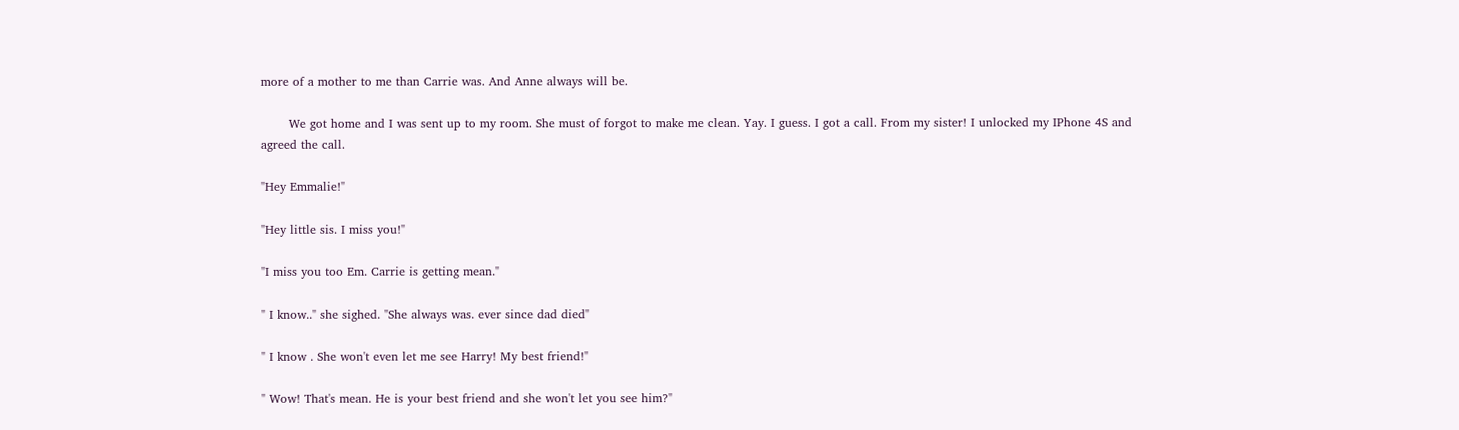more of a mother to me than Carrie was. And Anne always will be.

       We got home and I was sent up to my room. She must of forgot to make me clean. Yay. I guess. I got a call. From my sister! I unlocked my IPhone 4S and agreed the call.

"Hey Emmalie!"

"Hey little sis. I miss you!"

"I miss you too Em. Carrie is getting mean."

" I know.." she sighed. "She always was. ever since dad died"

" I know . She won't even let me see Harry! My best friend!"

" Wow! That's mean. He is your best friend and she won't let you see him?"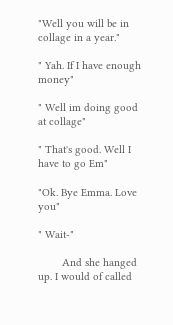"Well you will be in collage in a year."

" Yah. If I have enough money"

" Well im doing good at collage"

" That's good. Well I have to go Em"

"Ok. Bye Emma. Love you"

" Wait-"

        And she hanged up. I would of called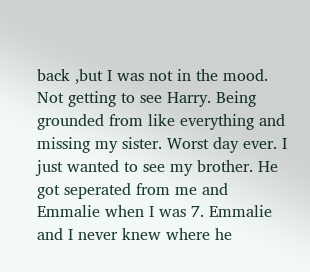back ,but I was not in the mood. Not getting to see Harry. Being grounded from like everything and missing my sister. Worst day ever. I just wanted to see my brother. He got seperated from me and Emmalie when I was 7. Emmalie and I never knew where he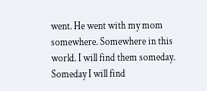went. He went with my mom somewhere. Somewhere in this world. I will find them someday. Someday I will find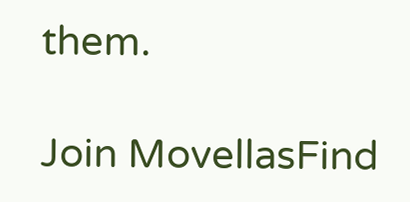them.

Join MovellasFind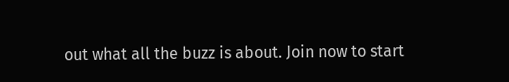out what all the buzz is about. Join now to start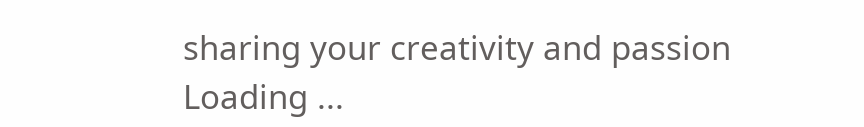sharing your creativity and passion
Loading ...